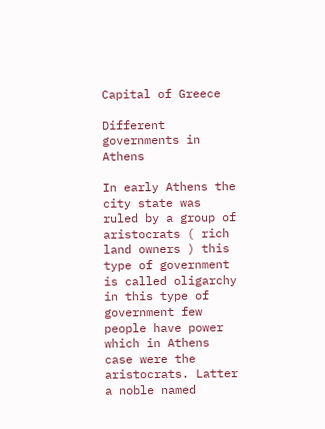Capital of Greece

Different governments in Athens

In early Athens the city state was ruled by a group of aristocrats ( rich land owners ) this type of government is called oligarchy in this type of government few people have power which in Athens case were the aristocrats. Latter a noble named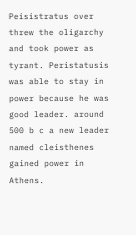Peisistratus over threw the oligarchy and took power as tyrant. Peristatusis was able to stay in power because he was good leader. around 500 b c a new leader named cleisthenes gained power in Athens.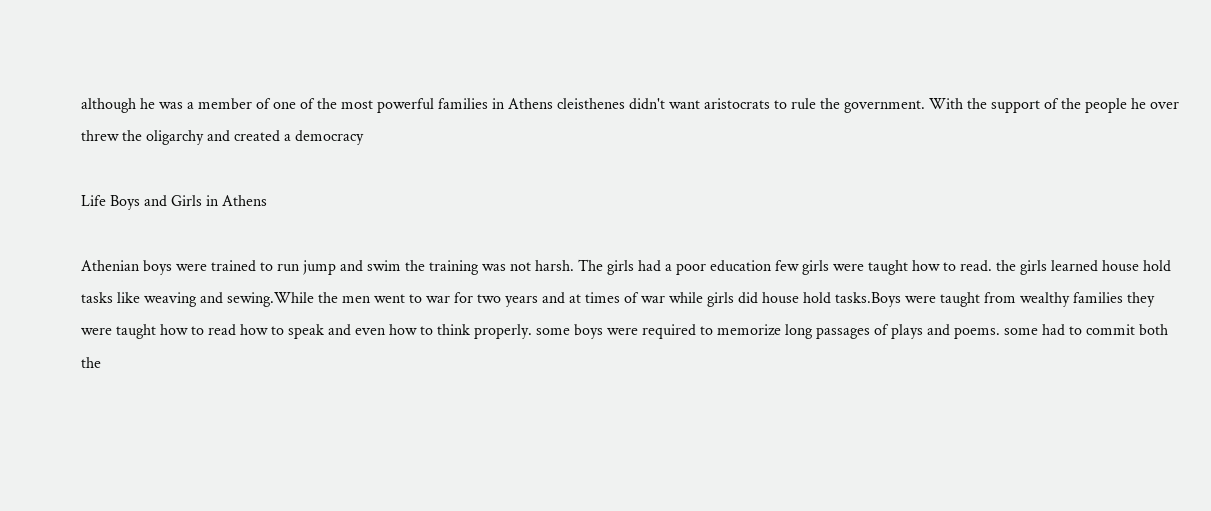although he was a member of one of the most powerful families in Athens cleisthenes didn't want aristocrats to rule the government. With the support of the people he over threw the oligarchy and created a democracy

Life Boys and Girls in Athens

Athenian boys were trained to run jump and swim the training was not harsh. The girls had a poor education few girls were taught how to read. the girls learned house hold tasks like weaving and sewing.While the men went to war for two years and at times of war while girls did house hold tasks.Boys were taught from wealthy families they were taught how to read how to speak and even how to think properly. some boys were required to memorize long passages of plays and poems. some had to commit both the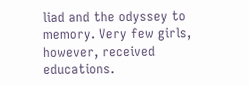liad and the odyssey to memory. Very few girls, however, received educations.